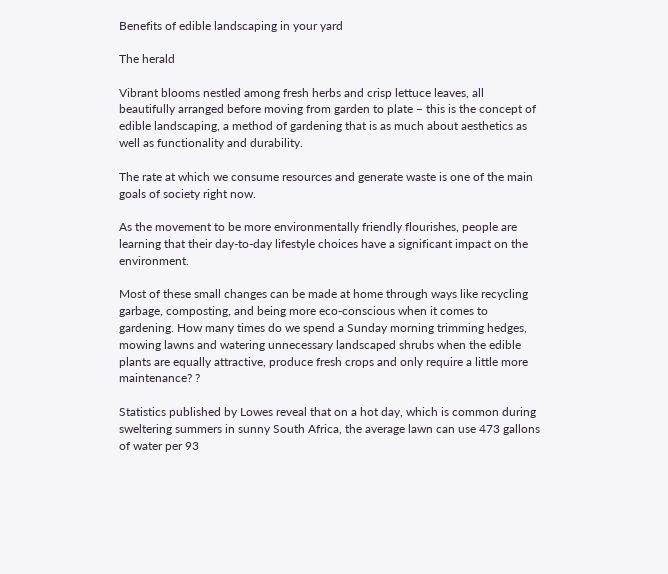Benefits of edible landscaping in your yard

The herald

Vibrant blooms nestled among fresh herbs and crisp lettuce leaves, all beautifully arranged before moving from garden to plate – this is the concept of edible landscaping, a method of gardening that is as much about aesthetics as well as functionality and durability.

The rate at which we consume resources and generate waste is one of the main goals of society right now.

As the movement to be more environmentally friendly flourishes, people are learning that their day-to-day lifestyle choices have a significant impact on the environment.

Most of these small changes can be made at home through ways like recycling garbage, composting, and being more eco-conscious when it comes to gardening. How many times do we spend a Sunday morning trimming hedges, mowing lawns and watering unnecessary landscaped shrubs when the edible plants are equally attractive, produce fresh crops and only require a little more maintenance? ?

Statistics published by Lowes reveal that on a hot day, which is common during sweltering summers in sunny South Africa, the average lawn can use 473 gallons of water per 93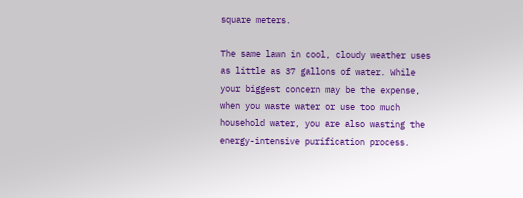square meters.

The same lawn in cool, cloudy weather uses as little as 37 gallons of water. While your biggest concern may be the expense, when you waste water or use too much household water, you are also wasting the energy-intensive purification process.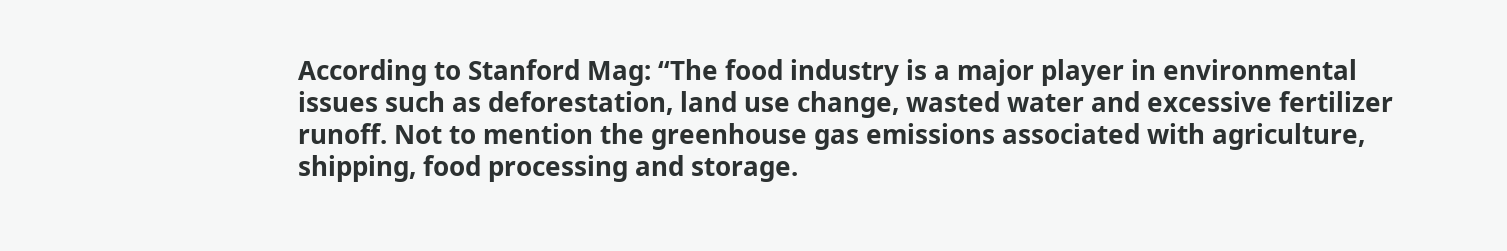According to Stanford Mag: “The food industry is a major player in environmental issues such as deforestation, land use change, wasted water and excessive fertilizer runoff. Not to mention the greenhouse gas emissions associated with agriculture, shipping, food processing and storage.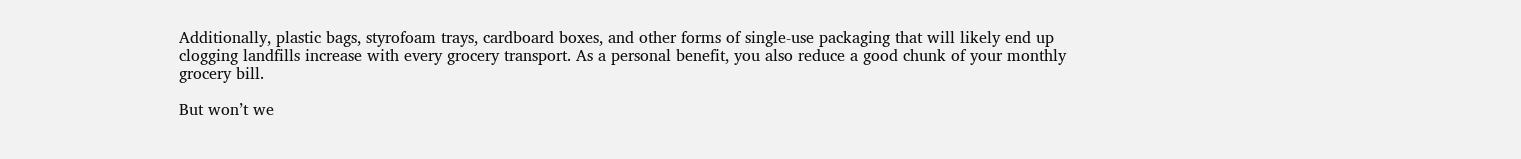Additionally, plastic bags, styrofoam trays, cardboard boxes, and other forms of single-use packaging that will likely end up clogging landfills increase with every grocery transport. As a personal benefit, you also reduce a good chunk of your monthly grocery bill.

But won’t we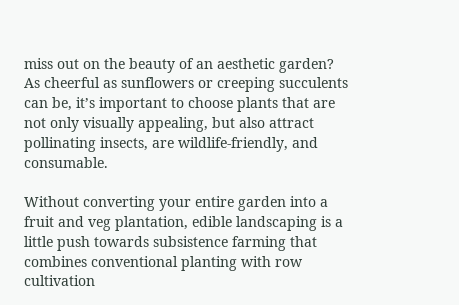miss out on the beauty of an aesthetic garden? As cheerful as sunflowers or creeping succulents can be, it’s important to choose plants that are not only visually appealing, but also attract pollinating insects, are wildlife-friendly, and consumable.

Without converting your entire garden into a fruit and veg plantation, edible landscaping is a little push towards subsistence farming that combines conventional planting with row cultivation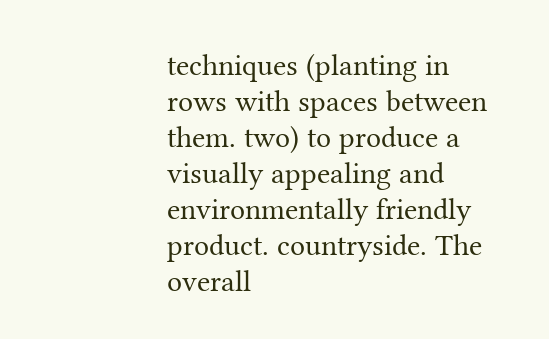techniques (planting in rows with spaces between them. two) to produce a visually appealing and environmentally friendly product. countryside. The overall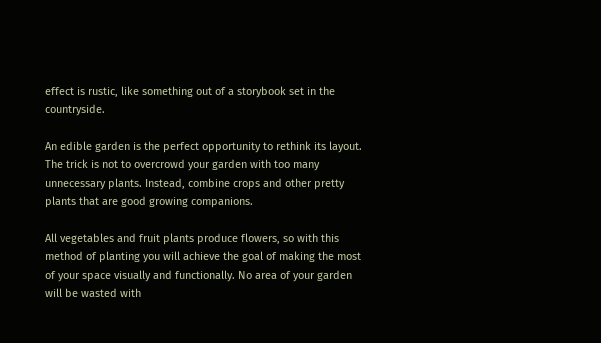effect is rustic, like something out of a storybook set in the countryside.

An edible garden is the perfect opportunity to rethink its layout. The trick is not to overcrowd your garden with too many unnecessary plants. Instead, combine crops and other pretty plants that are good growing companions.

All vegetables and fruit plants produce flowers, so with this method of planting you will achieve the goal of making the most of your space visually and functionally. No area of your garden will be wasted with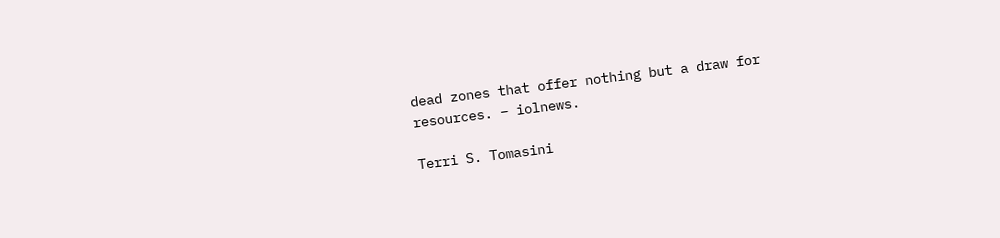dead zones that offer nothing but a draw for resources. – iolnews.

Terri S. Tomasini